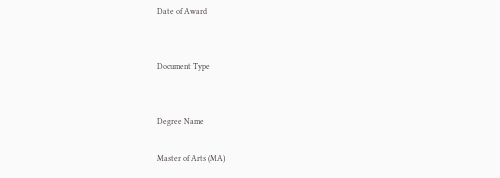Date of Award


Document Type


Degree Name

Master of Arts (MA)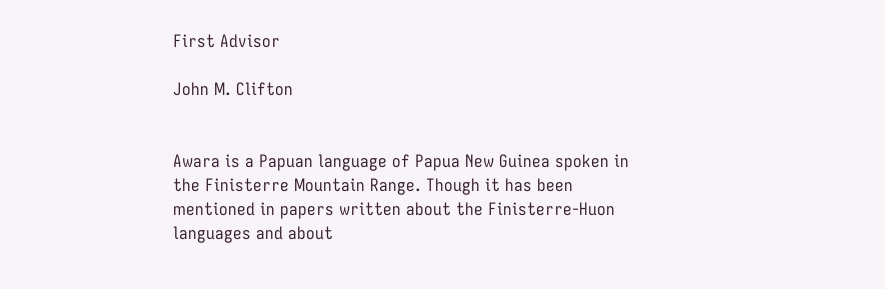First Advisor

John M. Clifton


Awara is a Papuan language of Papua New Guinea spoken in the Finisterre Mountain Range. Though it has been mentioned in papers written about the Finisterre-Huon languages and about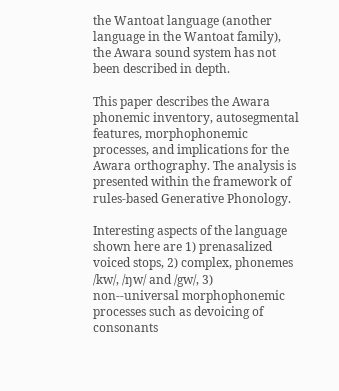the Wantoat language (another language in the Wantoat family), the Awara sound system has not been described in depth.

This paper describes the Awara phonemic inventory, autosegmental features, morphophonemic processes, and implications for the Awara orthography. The analysis is presented within the framework of rules-based Generative Phonology.

Interesting aspects of the language shown here are 1) prenasalized voiced stops, 2) complex, phonemes /kw/, /ŋw/ and /gw/, 3) non--universal morphophonemic processes such as devoicing of consonants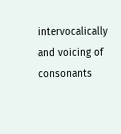intervocalically and voicing of consonants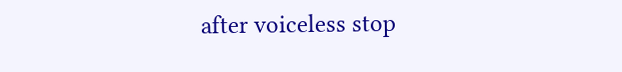after voiceless stop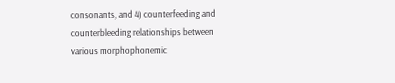consonants, and 4) counterfeeding and counterbleeding relationships between various morphophonemic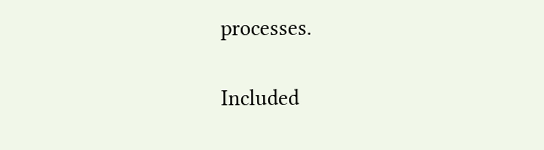processes.

Included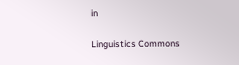in

Linguistics Commons